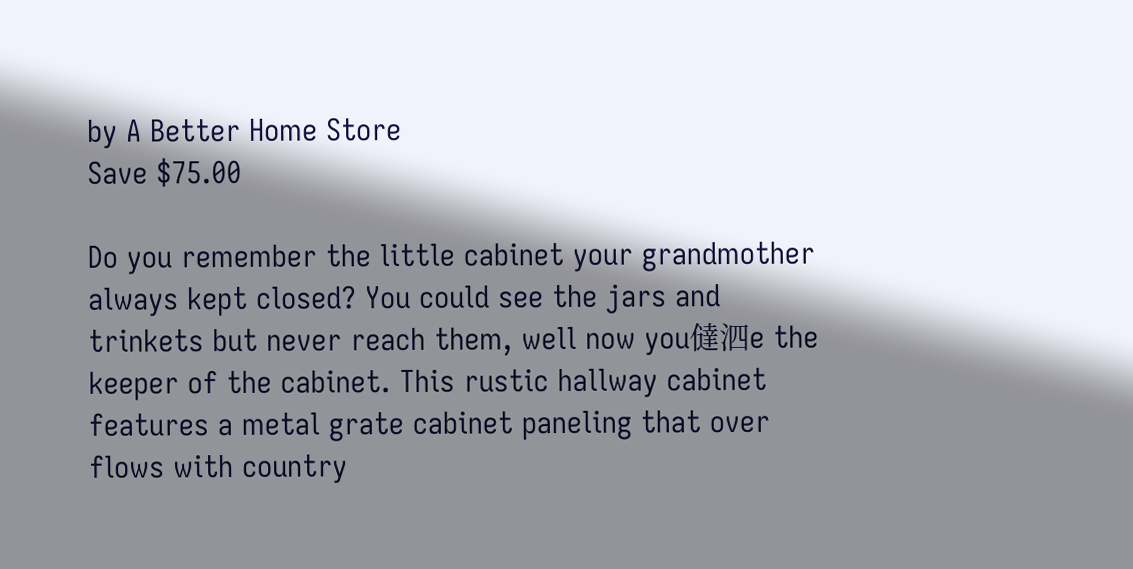by A Better Home Store
Save $75.00

Do you remember the little cabinet your grandmother always kept closed? You could see the jars and trinkets but never reach them, well now you㒓泗e the keeper of the cabinet. This rustic hallway cabinet features a metal grate cabinet paneling that over flows with country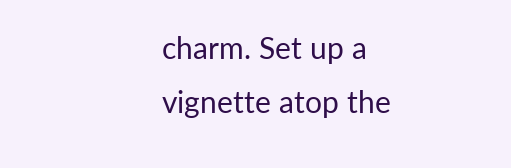charm. Set up a vignette atop the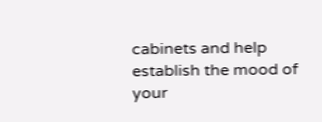cabinets and help establish the mood of your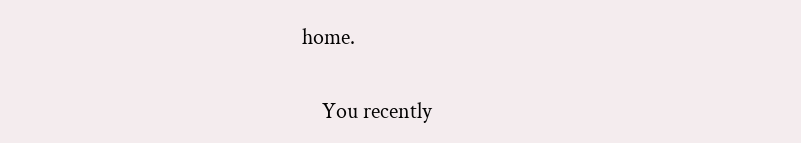home.

    You recently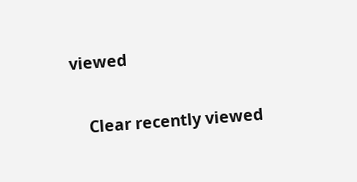viewed

    Clear recently viewed